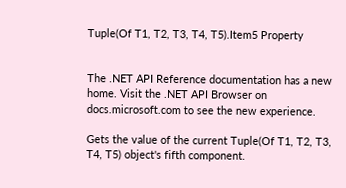Tuple(Of T1, T2, T3, T4, T5).Item5 Property


The .NET API Reference documentation has a new home. Visit the .NET API Browser on docs.microsoft.com to see the new experience.

Gets the value of the current Tuple(Of T1, T2, T3, T4, T5) object's fifth component.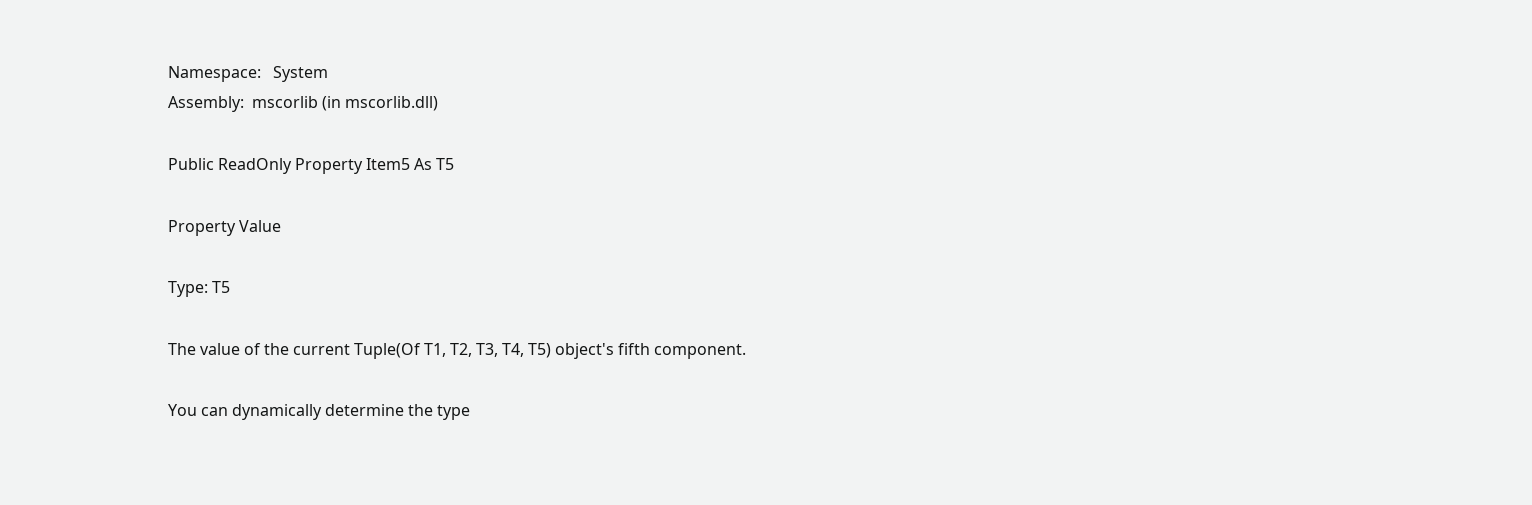Namespace:   System
Assembly:  mscorlib (in mscorlib.dll)

Public ReadOnly Property Item5 As T5

Property Value

Type: T5

The value of the current Tuple(Of T1, T2, T3, T4, T5) object's fifth component.

You can dynamically determine the type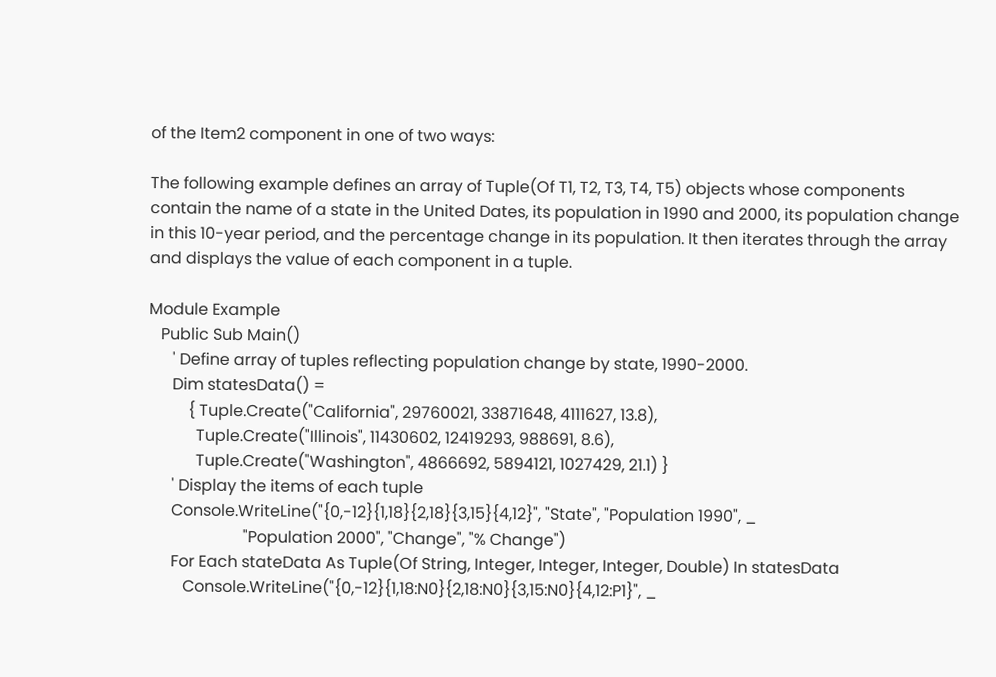of the Item2 component in one of two ways:

The following example defines an array of Tuple(Of T1, T2, T3, T4, T5) objects whose components contain the name of a state in the United Dates, its population in 1990 and 2000, its population change in this 10-year period, and the percentage change in its population. It then iterates through the array and displays the value of each component in a tuple.

Module Example
   Public Sub Main()
      ' Define array of tuples reflecting population change by state, 1990-2000.
      Dim statesData() =
          { Tuple.Create("California", 29760021, 33871648, 4111627, 13.8),
            Tuple.Create("Illinois", 11430602, 12419293, 988691, 8.6),
            Tuple.Create("Washington", 4866692, 5894121, 1027429, 21.1) }
      ' Display the items of each tuple
      Console.WriteLine("{0,-12}{1,18}{2,18}{3,15}{4,12}", "State", "Population 1990", _
                        "Population 2000", "Change", "% Change")
      For Each stateData As Tuple(Of String, Integer, Integer, Integer, Double) In statesData
         Console.WriteLine("{0,-12}{1,18:N0}{2,18:N0}{3,15:N0}{4,12:P1}", _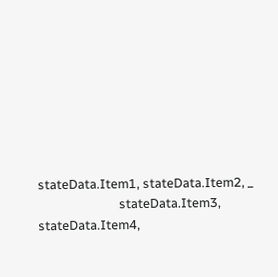stateData.Item1, stateData.Item2, _
                           stateData.Item3, stateData.Item4,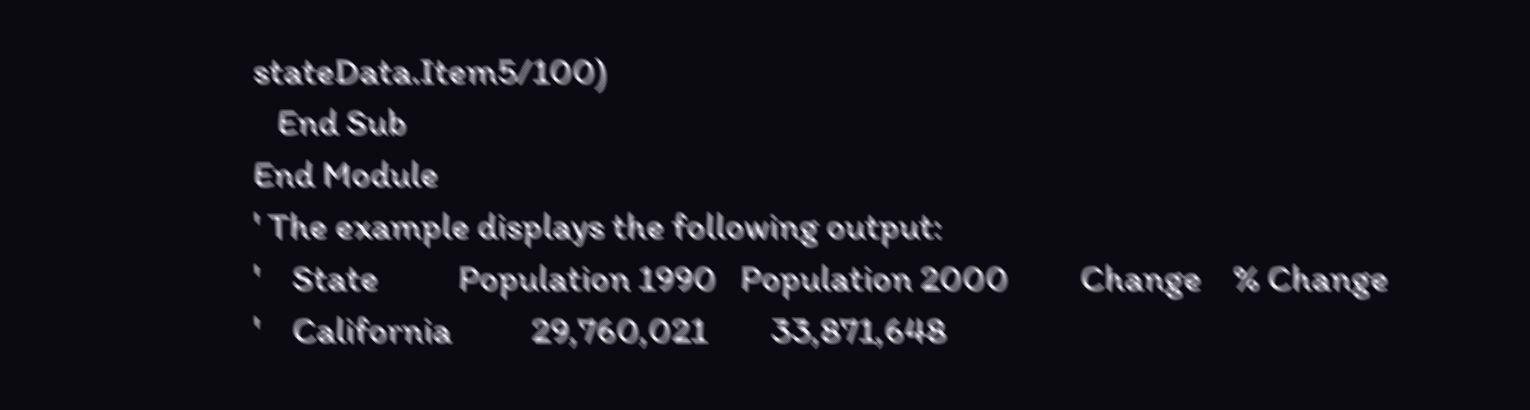stateData.Item5/100)
   End Sub
End Module
' The example displays the following output:
'    State          Population 1990   Population 2000         Change    % Change
'    California          29,760,021        33,871,648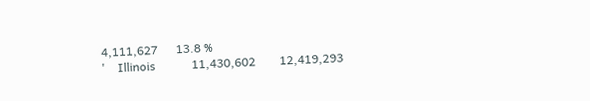4,111,627      13.8 %
'    Illinois            11,430,602        12,419,293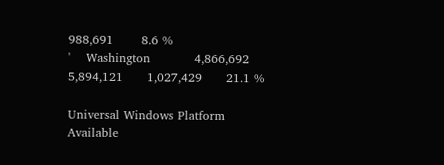988,691       8.6 %
'    Washington           4,866,692         5,894,121      1,027,429      21.1 %

Universal Windows Platform
Available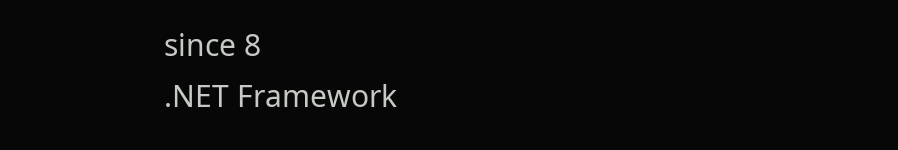since 8
.NET Framework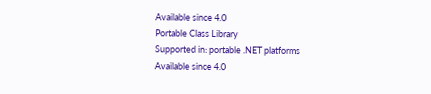Available since 4.0
Portable Class Library
Supported in: portable .NET platforms
Available since 4.0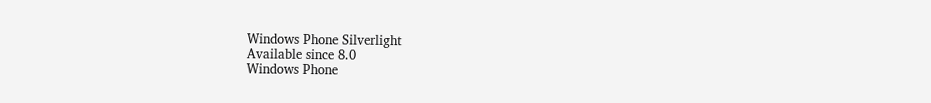Windows Phone Silverlight
Available since 8.0
Windows Phone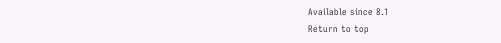Available since 8.1
Return to top